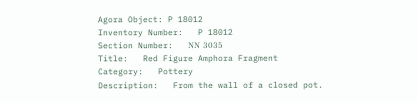Agora Object: P 18012
Inventory Number:   P 18012
Section Number:   ΝΝ 3035
Title:   Red Figure Amphora Fragment
Category:   Pottery
Description:   From the wall of a closed pot.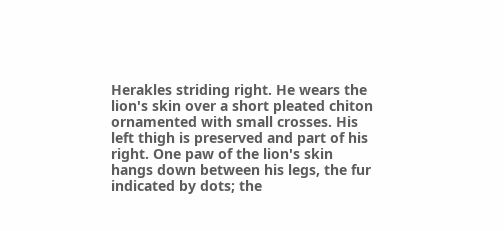Herakles striding right. He wears the lion's skin over a short pleated chiton ornamented with small crosses. His left thigh is preserved and part of his right. One paw of the lion's skin hangs down between his legs, the fur indicated by dots; the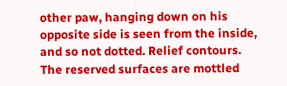other paw, hanging down on his opposite side is seen from the inside, and so not dotted. Relief contours. The reserved surfaces are mottled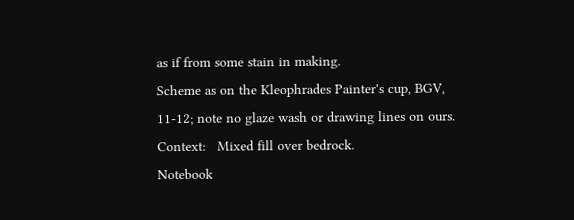as if from some stain in making.
Scheme as on the Kleophrades Painter's cup, BGV, 11-12; note no glaze wash or drawing lines on ours.
Context:   Mixed fill over bedrock.
Notebook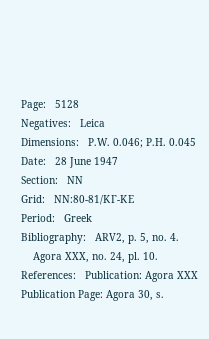Page:   5128
Negatives:   Leica
Dimensions:   P.W. 0.046; P.H. 0.045
Date:   28 June 1947
Section:   ΝΝ
Grid:   ΝΝ:80-81/ΚΓ-ΚΕ
Period:   Greek
Bibliography:   ARV2, p. 5, no. 4.
    Agora XXX, no. 24, pl. 10.
References:   Publication: Agora XXX
Publication Page: Agora 30, s.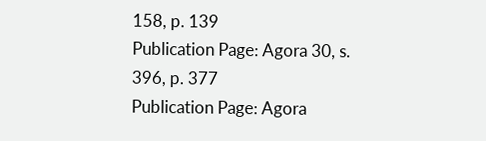158, p. 139
Publication Page: Agora 30, s. 396, p. 377
Publication Page: Agora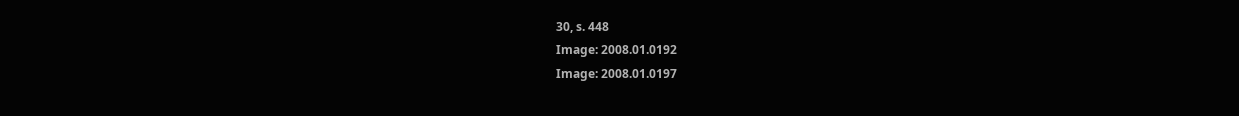30, s. 448
Image: 2008.01.0192
Image: 2008.01.0197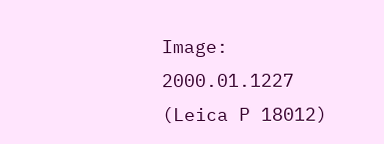Image: 2000.01.1227 (Leica P 18012)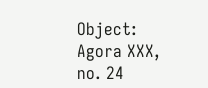Object: Agora XXX, no. 24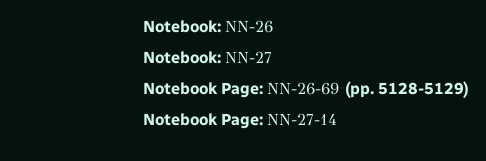Notebook: ΝΝ-26
Notebook: ΝΝ-27
Notebook Page: ΝΝ-26-69 (pp. 5128-5129)
Notebook Page: ΝΝ-27-14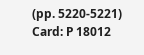(pp. 5220-5221)
Card: P 18012